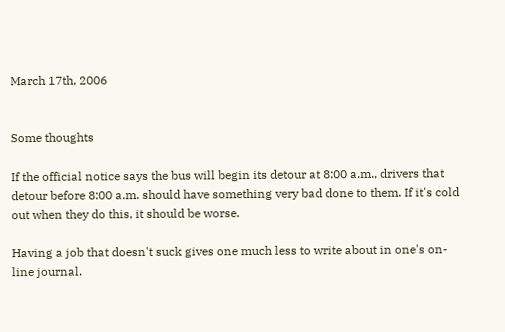March 17th, 2006


Some thoughts

If the official notice says the bus will begin its detour at 8:00 a.m., drivers that detour before 8:00 a.m. should have something very bad done to them. If it's cold out when they do this, it should be worse.

Having a job that doesn't suck gives one much less to write about in one's on-line journal.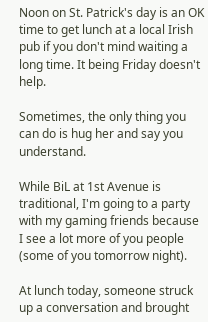Noon on St. Patrick's day is an OK time to get lunch at a local Irish pub if you don't mind waiting a long time. It being Friday doesn't help.

Sometimes, the only thing you can do is hug her and say you understand.

While BiL at 1st Avenue is traditional, I'm going to a party with my gaming friends because I see a lot more of you people (some of you tomorrow night).

At lunch today, someone struck up a conversation and brought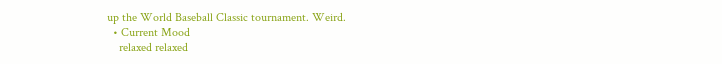up the World Baseball Classic tournament. Weird.
  • Current Mood
    relaxed relaxed